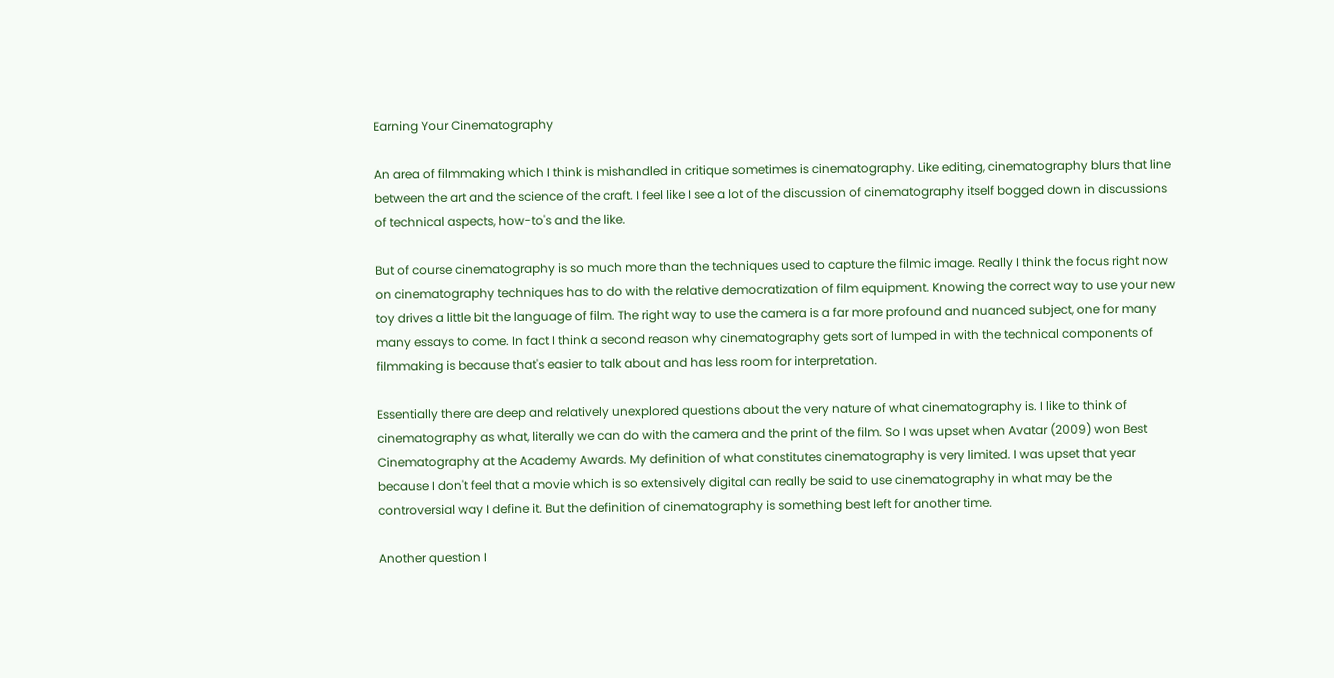Earning Your Cinematography

An area of filmmaking which I think is mishandled in critique sometimes is cinematography. Like editing, cinematography blurs that line between the art and the science of the craft. I feel like I see a lot of the discussion of cinematography itself bogged down in discussions of technical aspects, how-to's and the like.

But of course cinematography is so much more than the techniques used to capture the filmic image. Really I think the focus right now on cinematography techniques has to do with the relative democratization of film equipment. Knowing the correct way to use your new toy drives a little bit the language of film. The right way to use the camera is a far more profound and nuanced subject, one for many many essays to come. In fact I think a second reason why cinematography gets sort of lumped in with the technical components of filmmaking is because that's easier to talk about and has less room for interpretation.

Essentially there are deep and relatively unexplored questions about the very nature of what cinematography is. I like to think of cinematography as what, literally we can do with the camera and the print of the film. So I was upset when Avatar (2009) won Best Cinematography at the Academy Awards. My definition of what constitutes cinematography is very limited. I was upset that year because I don't feel that a movie which is so extensively digital can really be said to use cinematography in what may be the controversial way I define it. But the definition of cinematography is something best left for another time.

Another question I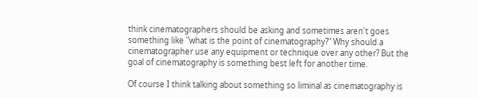think cinematographers should be asking and sometimes aren't goes something like "what is the point of cinematography?" Why should a cinematographer use any equipment or technique over any other? But the goal of cinematography is something best left for another time.

Of course I think talking about something so liminal as cinematography is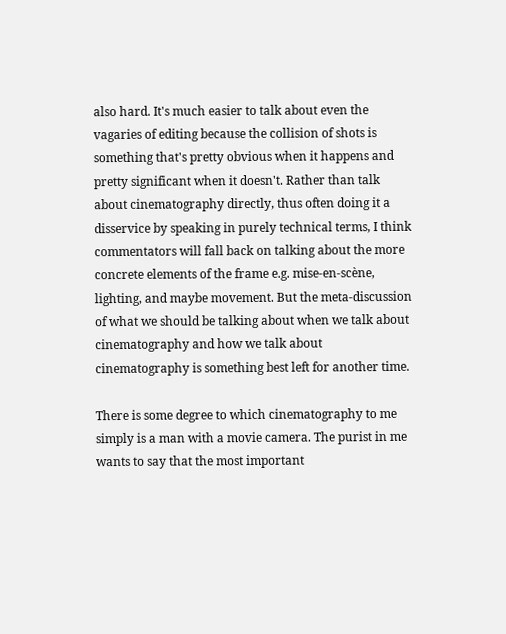also hard. It's much easier to talk about even the vagaries of editing because the collision of shots is something that's pretty obvious when it happens and pretty significant when it doesn't. Rather than talk about cinematography directly, thus often doing it a disservice by speaking in purely technical terms, I think commentators will fall back on talking about the more concrete elements of the frame e.g. mise-en-scène, lighting, and maybe movement. But the meta-discussion of what we should be talking about when we talk about cinematography and how we talk about cinematography is something best left for another time.

There is some degree to which cinematography to me simply is a man with a movie camera. The purist in me wants to say that the most important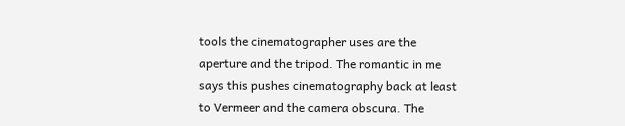tools the cinematographer uses are the aperture and the tripod. The romantic in me says this pushes cinematography back at least to Vermeer and the camera obscura. The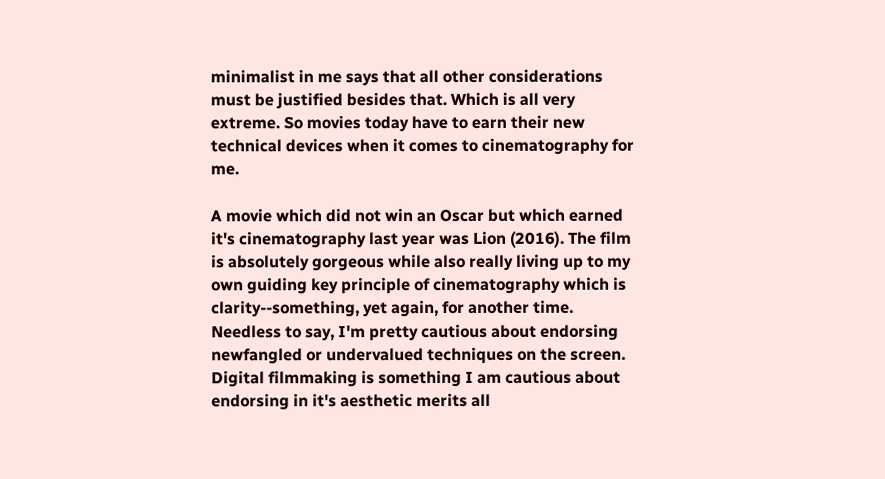minimalist in me says that all other considerations must be justified besides that. Which is all very extreme. So movies today have to earn their new technical devices when it comes to cinematography for me.

A movie which did not win an Oscar but which earned it's cinematography last year was Lion (2016). The film is absolutely gorgeous while also really living up to my own guiding key principle of cinematography which is clarity--something, yet again, for another time. Needless to say, I'm pretty cautious about endorsing newfangled or undervalued techniques on the screen. Digital filmmaking is something I am cautious about endorsing in it's aesthetic merits all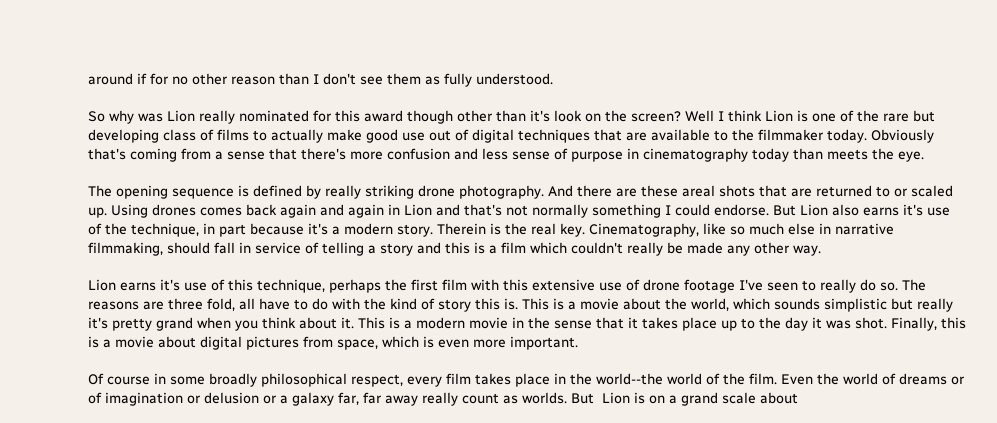around if for no other reason than I don't see them as fully understood.

So why was Lion really nominated for this award though other than it's look on the screen? Well I think Lion is one of the rare but developing class of films to actually make good use out of digital techniques that are available to the filmmaker today. Obviously that's coming from a sense that there's more confusion and less sense of purpose in cinematography today than meets the eye.

The opening sequence is defined by really striking drone photography. And there are these areal shots that are returned to or scaled up. Using drones comes back again and again in Lion and that's not normally something I could endorse. But Lion also earns it's use of the technique, in part because it's a modern story. Therein is the real key. Cinematography, like so much else in narrative filmmaking, should fall in service of telling a story and this is a film which couldn't really be made any other way.

Lion earns it's use of this technique, perhaps the first film with this extensive use of drone footage I've seen to really do so. The reasons are three fold, all have to do with the kind of story this is. This is a movie about the world, which sounds simplistic but really it's pretty grand when you think about it. This is a modern movie in the sense that it takes place up to the day it was shot. Finally, this is a movie about digital pictures from space, which is even more important.

Of course in some broadly philosophical respect, every film takes place in the world--the world of the film. Even the world of dreams or of imagination or delusion or a galaxy far, far away really count as worlds. But  Lion is on a grand scale about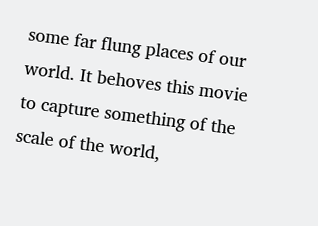some far flung places of our world. It behoves this movie to capture something of the scale of the world,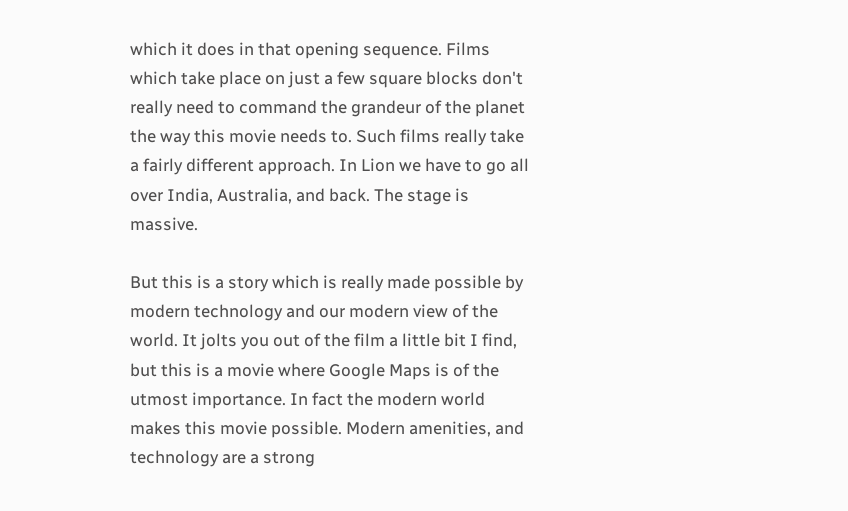which it does in that opening sequence. Films which take place on just a few square blocks don't really need to command the grandeur of the planet the way this movie needs to. Such films really take a fairly different approach. In Lion we have to go all over India, Australia, and back. The stage is massive.

But this is a story which is really made possible by modern technology and our modern view of the world. It jolts you out of the film a little bit I find, but this is a movie where Google Maps is of the utmost importance. In fact the modern world makes this movie possible. Modern amenities, and technology are a strong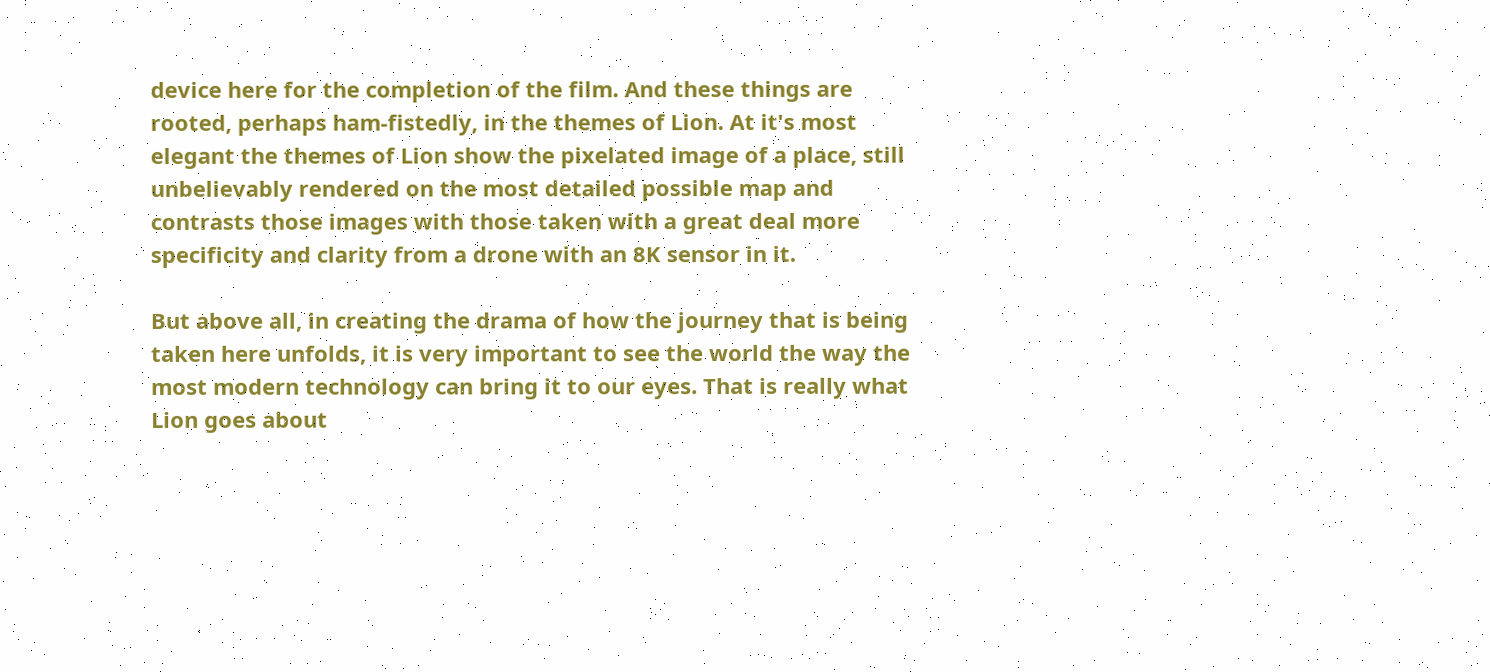device here for the completion of the film. And these things are rooted, perhaps ham-fistedly, in the themes of Lion. At it's most elegant the themes of Lion show the pixelated image of a place, still unbelievably rendered on the most detailed possible map and contrasts those images with those taken with a great deal more specificity and clarity from a drone with an 8K sensor in it.

But above all, in creating the drama of how the journey that is being taken here unfolds, it is very important to see the world the way the most modern technology can bring it to our eyes. That is really what Lion goes about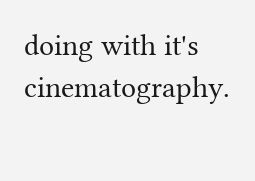doing with it's cinematography.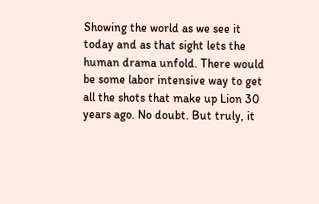Showing the world as we see it today and as that sight lets the human drama unfold. There would be some labor intensive way to get all the shots that make up Lion 30 years ago. No doubt. But truly, it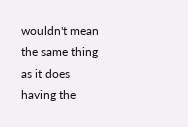wouldn't mean the same thing as it does having the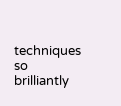techniques so brilliantly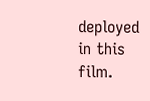deployed in this film.